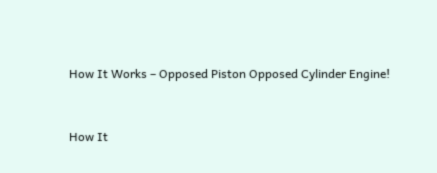How It Works – Opposed Piston Opposed Cylinder Engine!


How It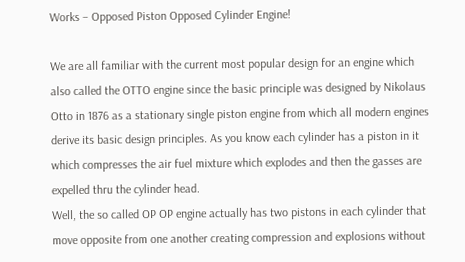Works – Opposed Piston Opposed Cylinder Engine!

We are all familiar with the current most popular design for an engine which also called the OTTO engine since the basic principle was designed by Nikolaus Otto in 1876 as a stationary single piston engine from which all modern engines derive its basic design principles. As you know each cylinder has a piston in it which compresses the air fuel mixture which explodes and then the gasses are expelled thru the cylinder head.
Well, the so called OP OP engine actually has two pistons in each cylinder that move opposite from one another creating compression and explosions without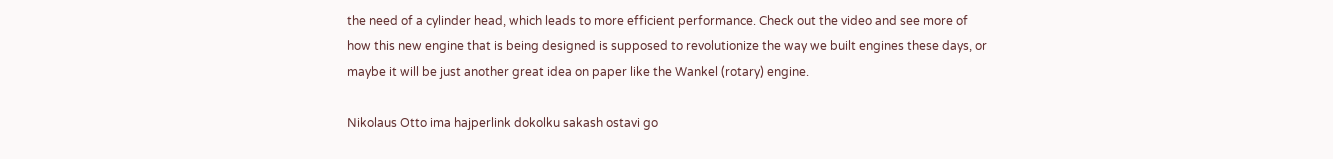the need of a cylinder head, which leads to more efficient performance. Check out the video and see more of how this new engine that is being designed is supposed to revolutionize the way we built engines these days, or maybe it will be just another great idea on paper like the Wankel (rotary) engine.

Nikolaus Otto ima hajperlink dokolku sakash ostavi go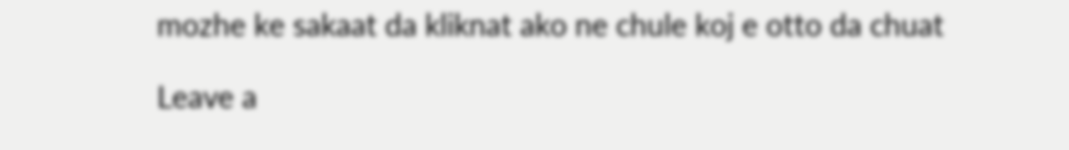mozhe ke sakaat da kliknat ako ne chule koj e otto da chuat

Leave a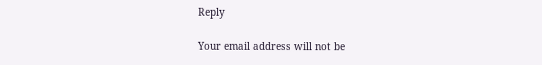Reply

Your email address will not be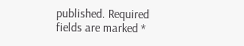published. Required fields are marked *